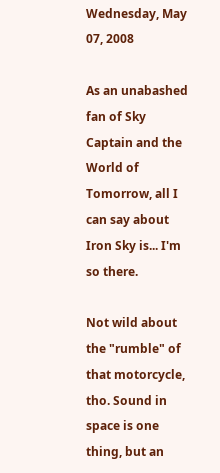Wednesday, May 07, 2008

As an unabashed fan of Sky Captain and the World of Tomorrow, all I can say about Iron Sky is... I'm so there.

Not wild about the "rumble" of that motorcycle, tho. Sound in space is one thing, but an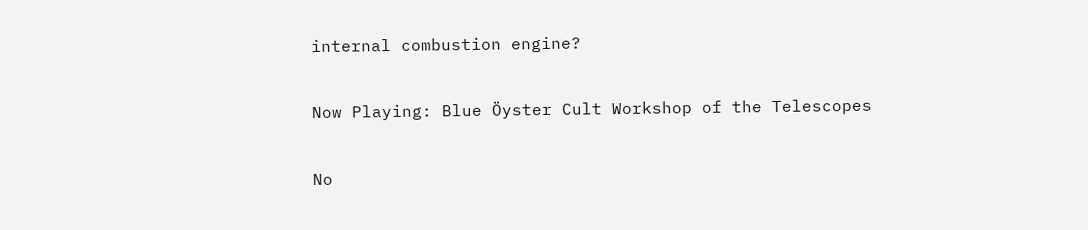internal combustion engine?

Now Playing: Blue Öyster Cult Workshop of the Telescopes

No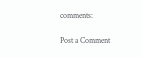comments:

Post a Comment